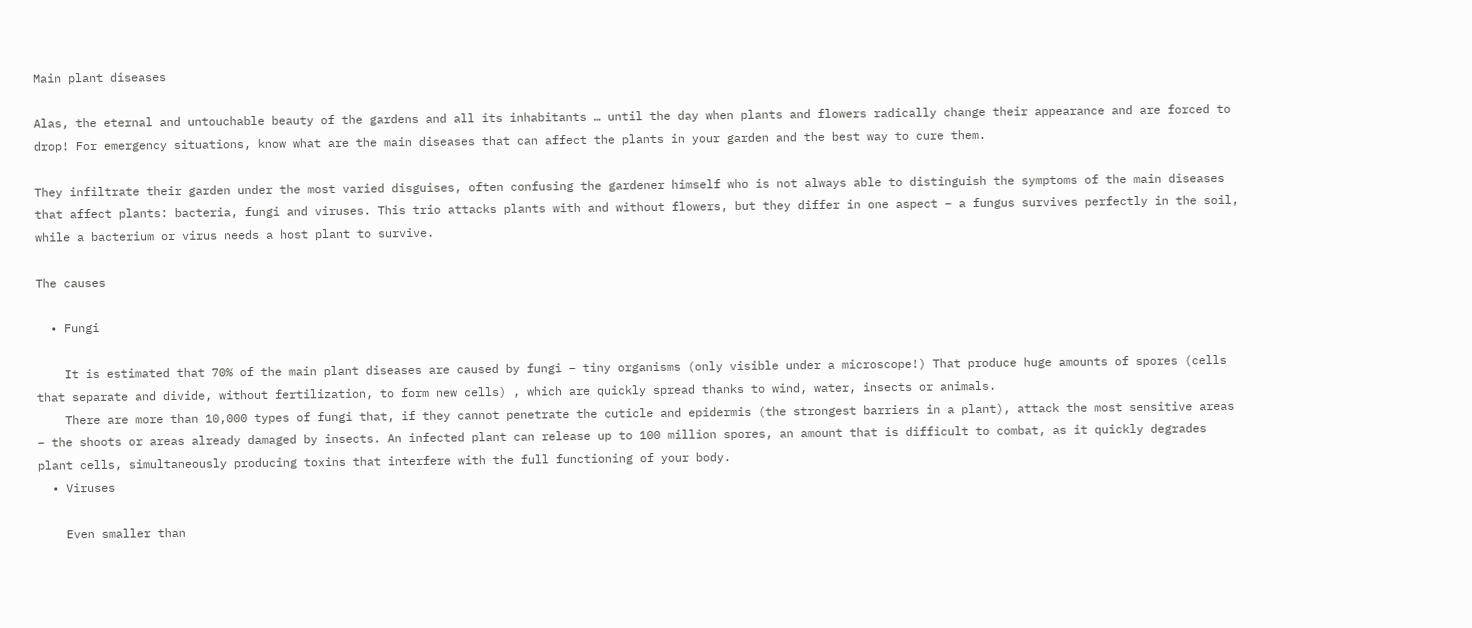Main plant diseases

Alas, the eternal and untouchable beauty of the gardens and all its inhabitants … until the day when plants and flowers radically change their appearance and are forced to drop! For emergency situations, know what are the main diseases that can affect the plants in your garden and the best way to cure them.

They infiltrate their garden under the most varied disguises, often confusing the gardener himself who is not always able to distinguish the symptoms of the main diseases that affect plants: bacteria, fungi and viruses. This trio attacks plants with and without flowers, but they differ in one aspect – a fungus survives perfectly in the soil, while a bacterium or virus needs a host plant to survive.

The causes

  • Fungi

    It is estimated that 70% of the main plant diseases are caused by fungi – tiny organisms (only visible under a microscope!) That produce huge amounts of spores (cells that separate and divide, without fertilization, to form new cells) , which are quickly spread thanks to wind, water, insects or animals.
    There are more than 10,000 types of fungi that, if they cannot penetrate the cuticle and epidermis (the strongest barriers in a plant), attack the most sensitive areas – the shoots or areas already damaged by insects. An infected plant can release up to 100 million spores, an amount that is difficult to combat, as it quickly degrades plant cells, simultaneously producing toxins that interfere with the full functioning of your body.
  • Viruses

    Even smaller than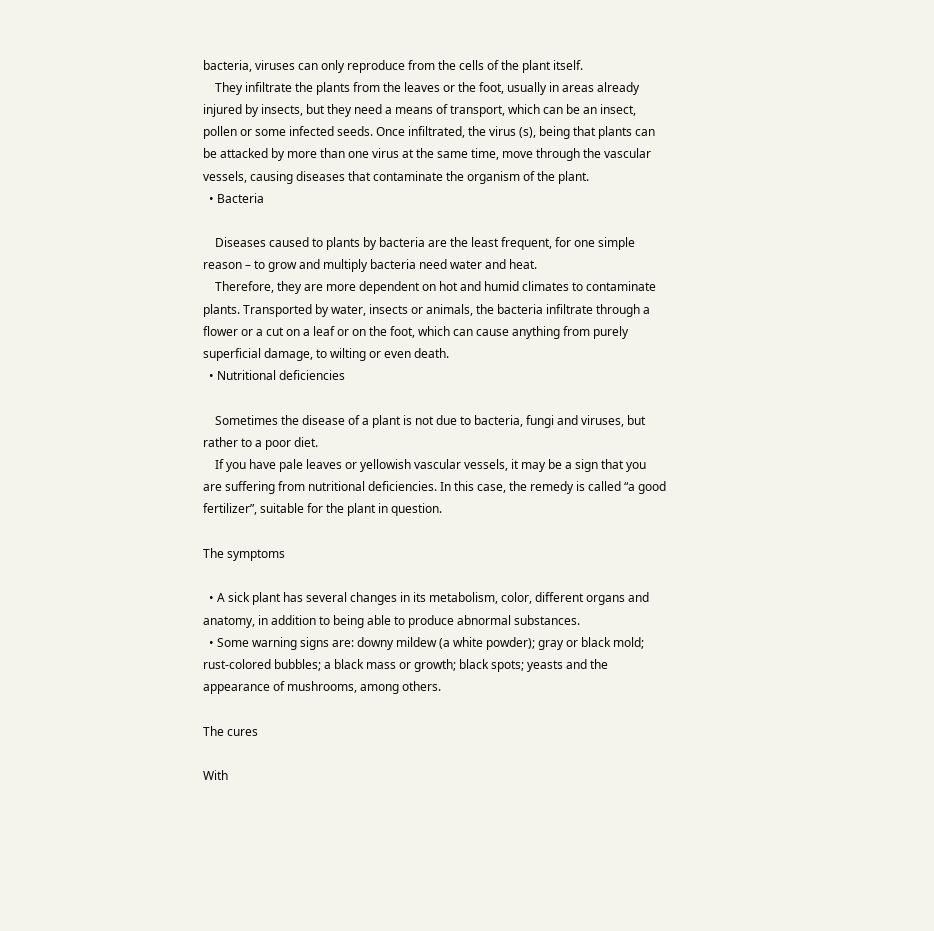bacteria, viruses can only reproduce from the cells of the plant itself.
    They infiltrate the plants from the leaves or the foot, usually in areas already injured by insects, but they need a means of transport, which can be an insect, pollen or some infected seeds. Once infiltrated, the virus (s), being that plants can be attacked by more than one virus at the same time, move through the vascular vessels, causing diseases that contaminate the organism of the plant.
  • Bacteria

    Diseases caused to plants by bacteria are the least frequent, for one simple reason – to grow and multiply bacteria need water and heat.
    Therefore, they are more dependent on hot and humid climates to contaminate plants. Transported by water, insects or animals, the bacteria infiltrate through a flower or a cut on a leaf or on the foot, which can cause anything from purely superficial damage, to wilting or even death.
  • Nutritional deficiencies

    Sometimes the disease of a plant is not due to bacteria, fungi and viruses, but rather to a poor diet.
    If you have pale leaves or yellowish vascular vessels, it may be a sign that you are suffering from nutritional deficiencies. In this case, the remedy is called “a good fertilizer”, suitable for the plant in question.

The symptoms

  • A sick plant has several changes in its metabolism, color, different organs and anatomy, in addition to being able to produce abnormal substances.
  • Some warning signs are: downy mildew (a white powder); gray or black mold; rust-colored bubbles; a black mass or growth; black spots; yeasts and the appearance of mushrooms, among others.

The cures

With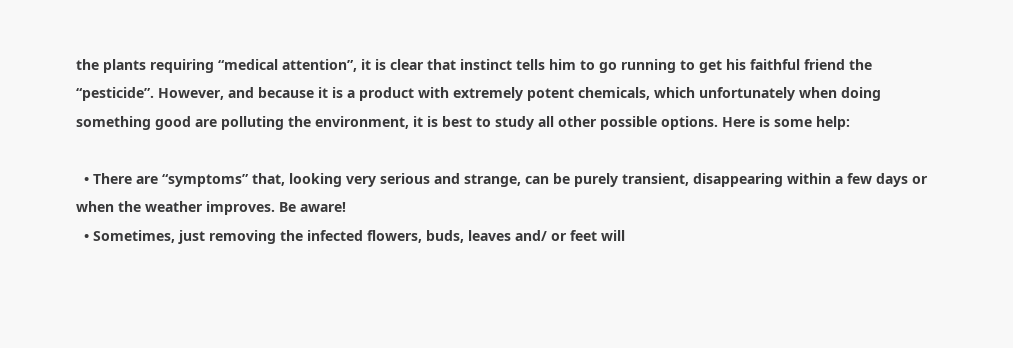the plants requiring “medical attention”, it is clear that instinct tells him to go running to get his faithful friend the “pesticide”. However, and because it is a product with extremely potent chemicals, which unfortunately when doing something good are polluting the environment, it is best to study all other possible options. Here is some help:

  • There are “symptoms” that, looking very serious and strange, can be purely transient, disappearing within a few days or when the weather improves. Be aware!
  • Sometimes, just removing the infected flowers, buds, leaves and/ or feet will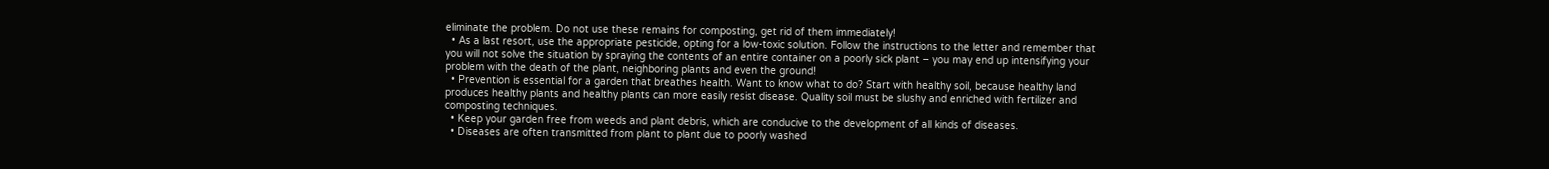eliminate the problem. Do not use these remains for composting, get rid of them immediately!
  • As a last resort, use the appropriate pesticide, opting for a low-toxic solution. Follow the instructions to the letter and remember that you will not solve the situation by spraying the contents of an entire container on a poorly sick plant – you may end up intensifying your problem with the death of the plant, neighboring plants and even the ground!
  • Prevention is essential for a garden that breathes health. Want to know what to do? Start with healthy soil, because healthy land produces healthy plants and healthy plants can more easily resist disease. Quality soil must be slushy and enriched with fertilizer and composting techniques.
  • Keep your garden free from weeds and plant debris, which are conducive to the development of all kinds of diseases.
  • Diseases are often transmitted from plant to plant due to poorly washed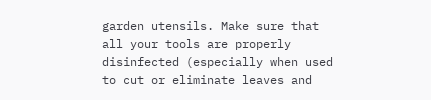garden utensils. Make sure that all your tools are properly disinfected (especially when used to cut or eliminate leaves and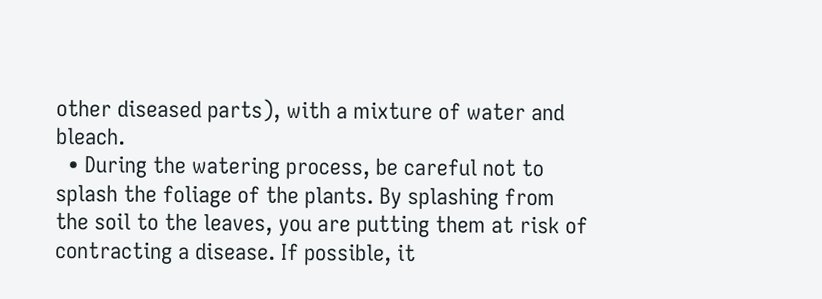other diseased parts), with a mixture of water and bleach.
  • During the watering process, be careful not to splash the foliage of the plants. By splashing from the soil to the leaves, you are putting them at risk of contracting a disease. If possible, it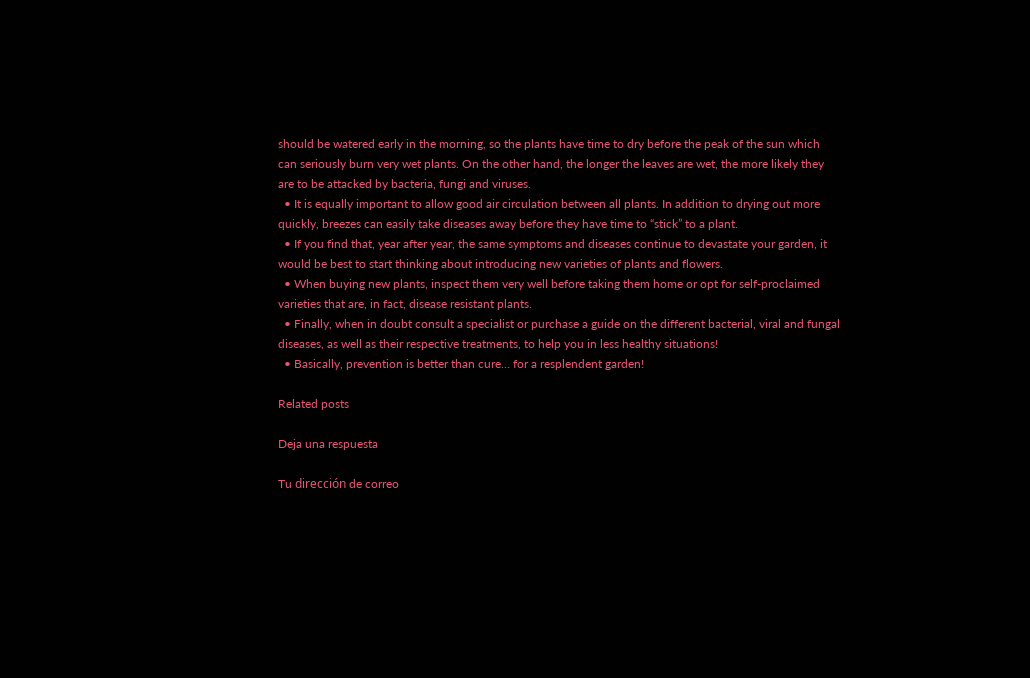should be watered early in the morning, so the plants have time to dry before the peak of the sun which can seriously burn very wet plants. On the other hand, the longer the leaves are wet, the more likely they are to be attacked by bacteria, fungi and viruses.
  • It is equally important to allow good air circulation between all plants. In addition to drying out more quickly, breezes can easily take diseases away before they have time to “stick” to a plant.
  • If you find that, year after year, the same symptoms and diseases continue to devastate your garden, it would be best to start thinking about introducing new varieties of plants and flowers.
  • When buying new plants, inspect them very well before taking them home or opt for self-proclaimed varieties that are, in fact, disease resistant plants.
  • Finally, when in doubt consult a specialist or purchase a guide on the different bacterial, viral and fungal diseases, as well as their respective treatments, to help you in less healthy situations!
  • Basically, prevention is better than cure… for a resplendent garden!

Related posts

Deja una respuesta

Tu dirección de correo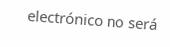electrónico no será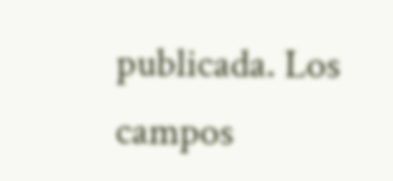publicada. Los campos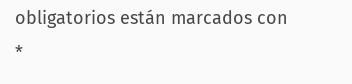obligatorios están marcados con *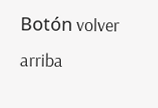Botón volver arriba